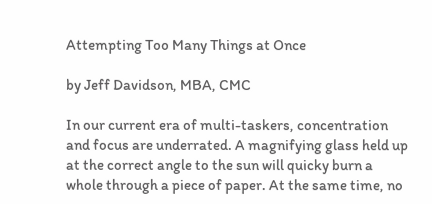Attempting Too Many Things at Once

by Jeff Davidson, MBA, CMC

In our current era of multi-taskers, concentration and focus are underrated. A magnifying glass held up at the correct angle to the sun will quicky burn a whole through a piece of paper. At the same time, no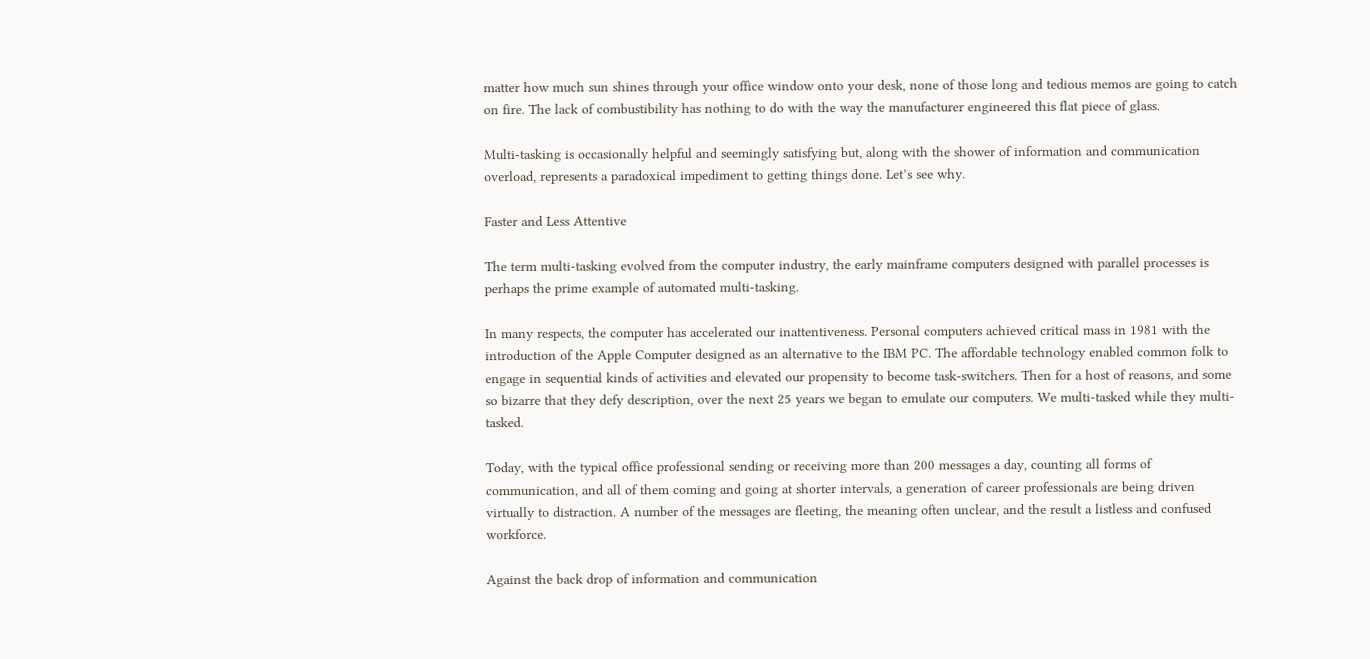matter how much sun shines through your office window onto your desk, none of those long and tedious memos are going to catch on fire. The lack of combustibility has nothing to do with the way the manufacturer engineered this flat piece of glass.

Multi-tasking is occasionally helpful and seemingly satisfying but, along with the shower of information and communication overload, represents a paradoxical impediment to getting things done. Let’s see why.

Faster and Less Attentive

The term multi-tasking evolved from the computer industry, the early mainframe computers designed with parallel processes is perhaps the prime example of automated multi-tasking.

In many respects, the computer has accelerated our inattentiveness. Personal computers achieved critical mass in 1981 with the introduction of the Apple Computer designed as an alternative to the IBM PC. The affordable technology enabled common folk to engage in sequential kinds of activities and elevated our propensity to become task-switchers. Then for a host of reasons, and some so bizarre that they defy description, over the next 25 years we began to emulate our computers. We multi-tasked while they multi-tasked.

Today, with the typical office professional sending or receiving more than 200 messages a day, counting all forms of communication, and all of them coming and going at shorter intervals, a generation of career professionals are being driven virtually to distraction. A number of the messages are fleeting, the meaning often unclear, and the result a listless and confused workforce.

Against the back drop of information and communication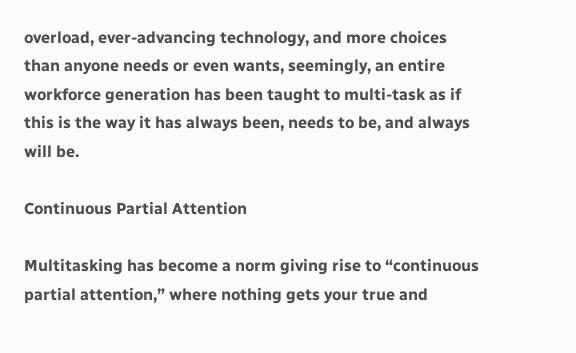overload, ever-advancing technology, and more choices than anyone needs or even wants, seemingly, an entire workforce generation has been taught to multi-task as if this is the way it has always been, needs to be, and always will be.

Continuous Partial Attention

Multitasking has become a norm giving rise to “continuous partial attention,” where nothing gets your true and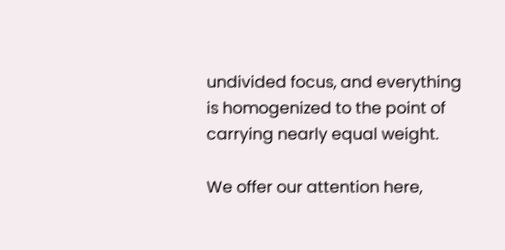undivided focus, and everything is homogenized to the point of carrying nearly equal weight.

We offer our attention here,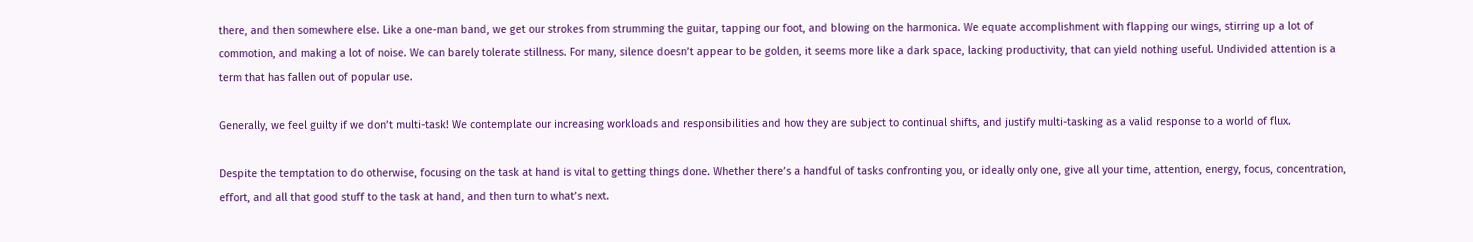there, and then somewhere else. Like a one-man band, we get our strokes from strumming the guitar, tapping our foot, and blowing on the harmonica. We equate accomplishment with flapping our wings, stirring up a lot of commotion, and making a lot of noise. We can barely tolerate stillness. For many, silence doesn’t appear to be golden, it seems more like a dark space, lacking productivity, that can yield nothing useful. Undivided attention is a term that has fallen out of popular use.

Generally, we feel guilty if we don’t multi-task! We contemplate our increasing workloads and responsibilities and how they are subject to continual shifts, and justify multi-tasking as a valid response to a world of flux.

Despite the temptation to do otherwise, focusing on the task at hand is vital to getting things done. Whether there’s a handful of tasks confronting you, or ideally only one, give all your time, attention, energy, focus, concentration, effort, and all that good stuff to the task at hand, and then turn to what’s next.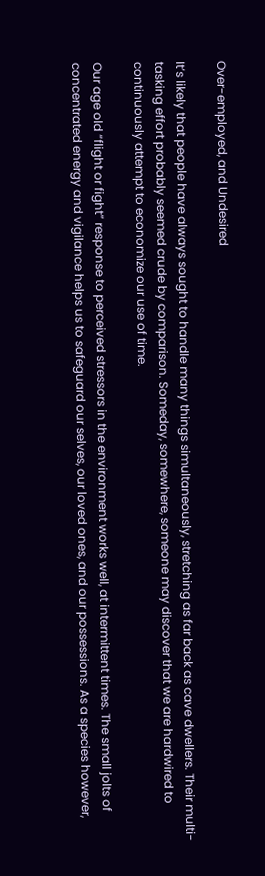Over-employed, and Undesired

It’s likely that people have always sought to handle many things simultaneously, stretching as far back as cave dwellers. Their multi-tasking effort probably seemed crude by comparison. Someday, somewhere, someone may discover that we are hardwired to continuously attempt to economize our use of time.

Our age old “flight or fight” response to perceived stressors in the environment works well, at intermittent times. The small jolts of concentrated energy and vigilance helps us to safeguard our selves, our loved ones, and our possessions. As a species however,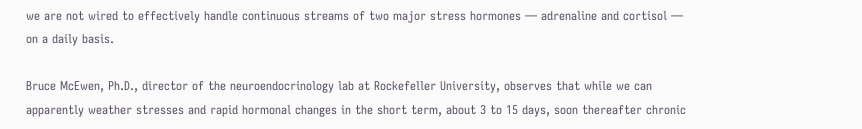we are not wired to effectively handle continuous streams of two major stress hormones — adrenaline and cortisol — on a daily basis.

Bruce McEwen, Ph.D., director of the neuroendocrinology lab at Rockefeller University, observes that while we can apparently weather stresses and rapid hormonal changes in the short term, about 3 to 15 days, soon thereafter chronic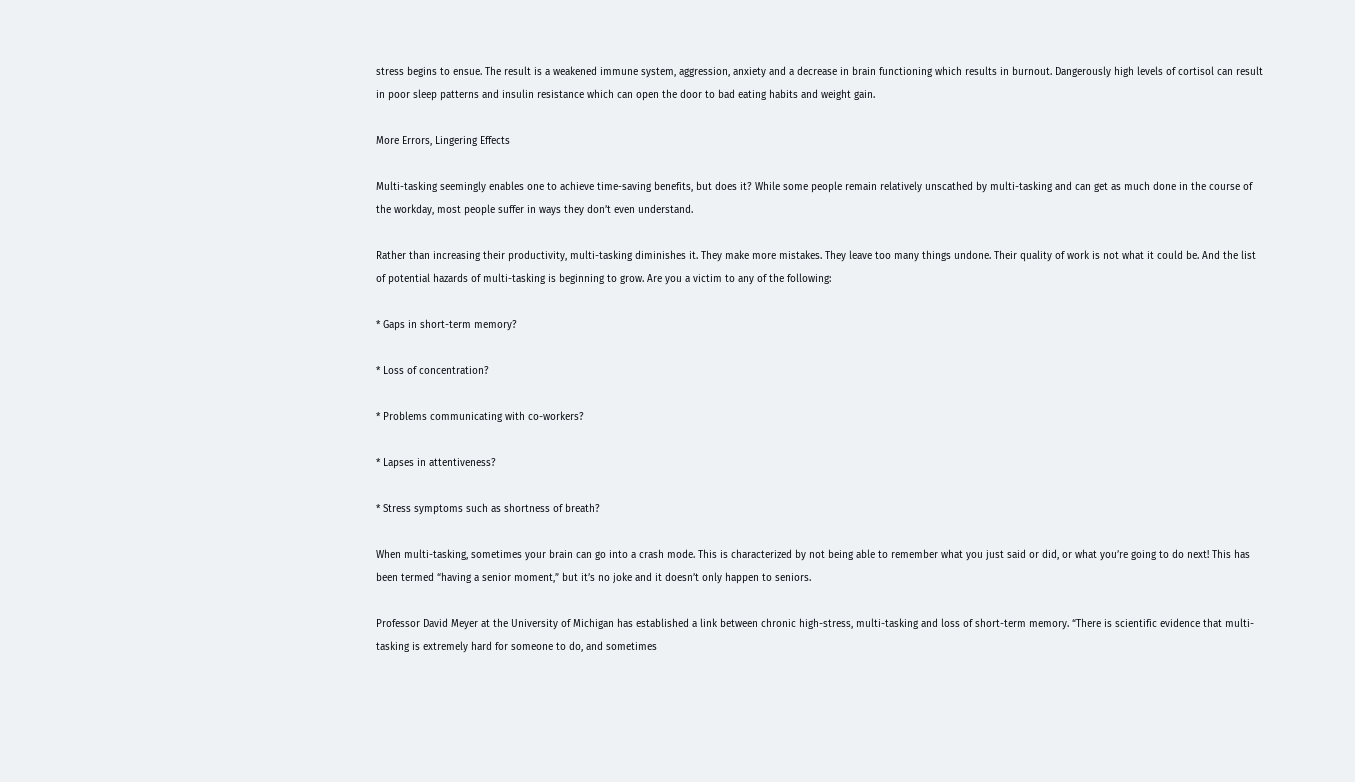stress begins to ensue. The result is a weakened immune system, aggression, anxiety and a decrease in brain functioning which results in burnout. Dangerously high levels of cortisol can result in poor sleep patterns and insulin resistance which can open the door to bad eating habits and weight gain.

More Errors, Lingering Effects

Multi-tasking seemingly enables one to achieve time-saving benefits, but does it? While some people remain relatively unscathed by multi-tasking and can get as much done in the course of the workday, most people suffer in ways they don’t even understand.

Rather than increasing their productivity, multi-tasking diminishes it. They make more mistakes. They leave too many things undone. Their quality of work is not what it could be. And the list of potential hazards of multi-tasking is beginning to grow. Are you a victim to any of the following:

* Gaps in short-term memory?

* Loss of concentration?

* Problems communicating with co-workers?

* Lapses in attentiveness?

* Stress symptoms such as shortness of breath?

When multi-tasking, sometimes your brain can go into a crash mode. This is characterized by not being able to remember what you just said or did, or what you’re going to do next! This has been termed “having a senior moment,” but it’s no joke and it doesn’t only happen to seniors.

Professor David Meyer at the University of Michigan has established a link between chronic high-stress, multi-tasking and loss of short-term memory. “There is scientific evidence that multi-tasking is extremely hard for someone to do, and sometimes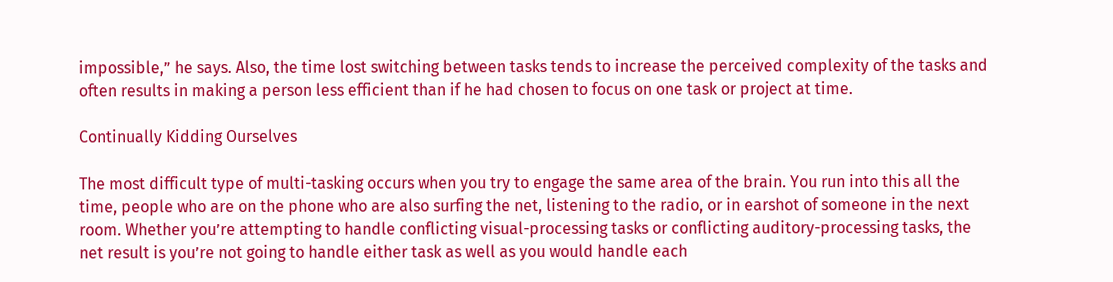impossible,” he says. Also, the time lost switching between tasks tends to increase the perceived complexity of the tasks and often results in making a person less efficient than if he had chosen to focus on one task or project at time.

Continually Kidding Ourselves

The most difficult type of multi-tasking occurs when you try to engage the same area of the brain. You run into this all the time, people who are on the phone who are also surfing the net, listening to the radio, or in earshot of someone in the next room. Whether you’re attempting to handle conflicting visual-processing tasks or conflicting auditory-processing tasks, the net result is you’re not going to handle either task as well as you would handle each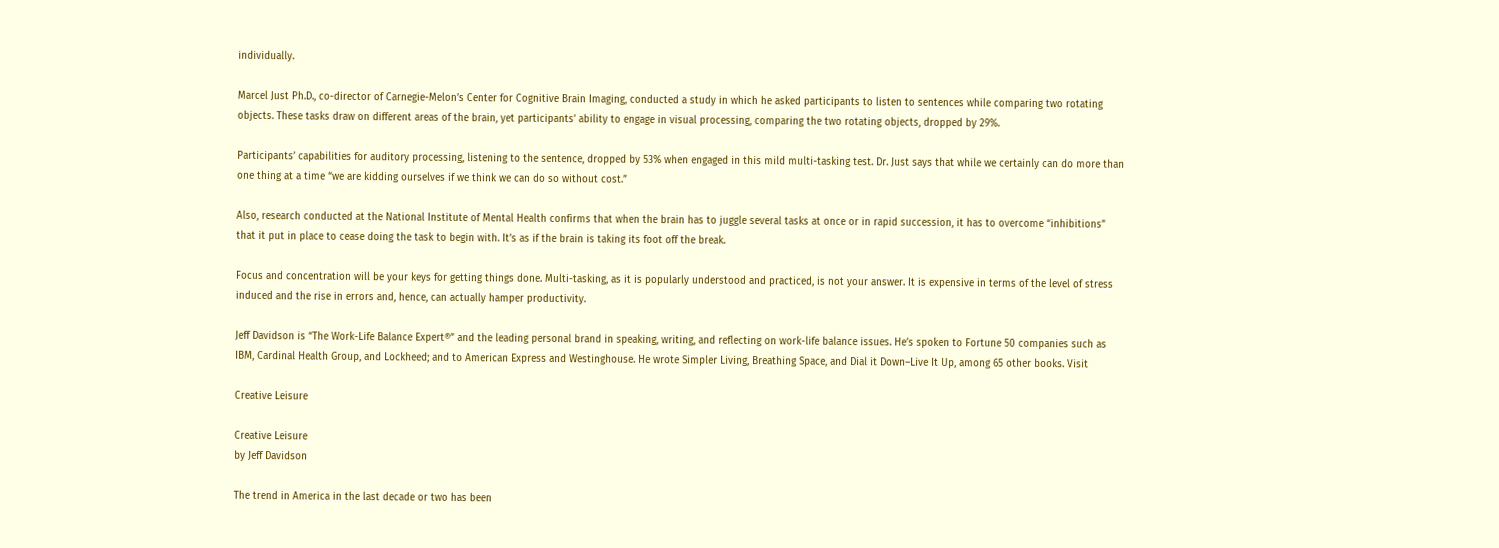individually.

Marcel Just Ph.D., co-director of Carnegie-Melon’s Center for Cognitive Brain Imaging, conducted a study in which he asked participants to listen to sentences while comparing two rotating objects. These tasks draw on different areas of the brain, yet participants’ ability to engage in visual processing, comparing the two rotating objects, dropped by 29%.

Participants’ capabilities for auditory processing, listening to the sentence, dropped by 53% when engaged in this mild multi-tasking test. Dr. Just says that while we certainly can do more than one thing at a time “we are kidding ourselves if we think we can do so without cost.”

Also, research conducted at the National Institute of Mental Health confirms that when the brain has to juggle several tasks at once or in rapid succession, it has to overcome “inhibitions” that it put in place to cease doing the task to begin with. It’s as if the brain is taking its foot off the break.

Focus and concentration will be your keys for getting things done. Multi-tasking, as it is popularly understood and practiced, is not your answer. It is expensive in terms of the level of stress induced and the rise in errors and, hence, can actually hamper productivity.

Jeff Davidson is “The Work-Life Balance Expert®” and the leading personal brand in speaking, writing, and reflecting on work-life balance issues. He’s spoken to Fortune 50 companies such as IBM, Cardinal Health Group, and Lockheed; and to American Express and Westinghouse. He wrote Simpler Living, Breathing Space, and Dial it Down–Live It Up, among 65 other books. Visit

Creative Leisure

Creative Leisure
by Jeff Davidson

The trend in America in the last decade or two has been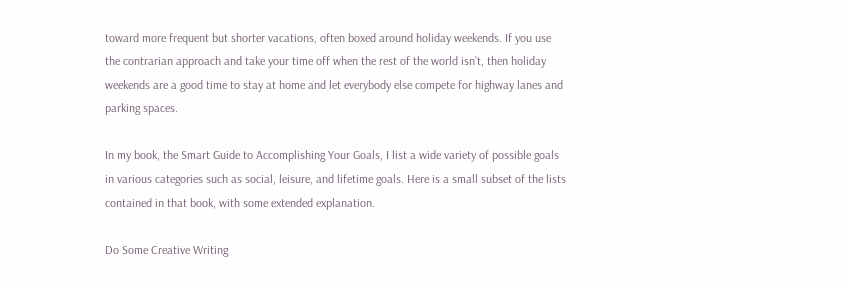toward more frequent but shorter vacations, often boxed around holiday weekends. If you use the contrarian approach and take your time off when the rest of the world isn’t, then holiday weekends are a good time to stay at home and let everybody else compete for highway lanes and parking spaces.

In my book, the Smart Guide to Accomplishing Your Goals, I list a wide variety of possible goals in various categories such as social, leisure, and lifetime goals. Here is a small subset of the lists contained in that book, with some extended explanation.

Do Some Creative Writing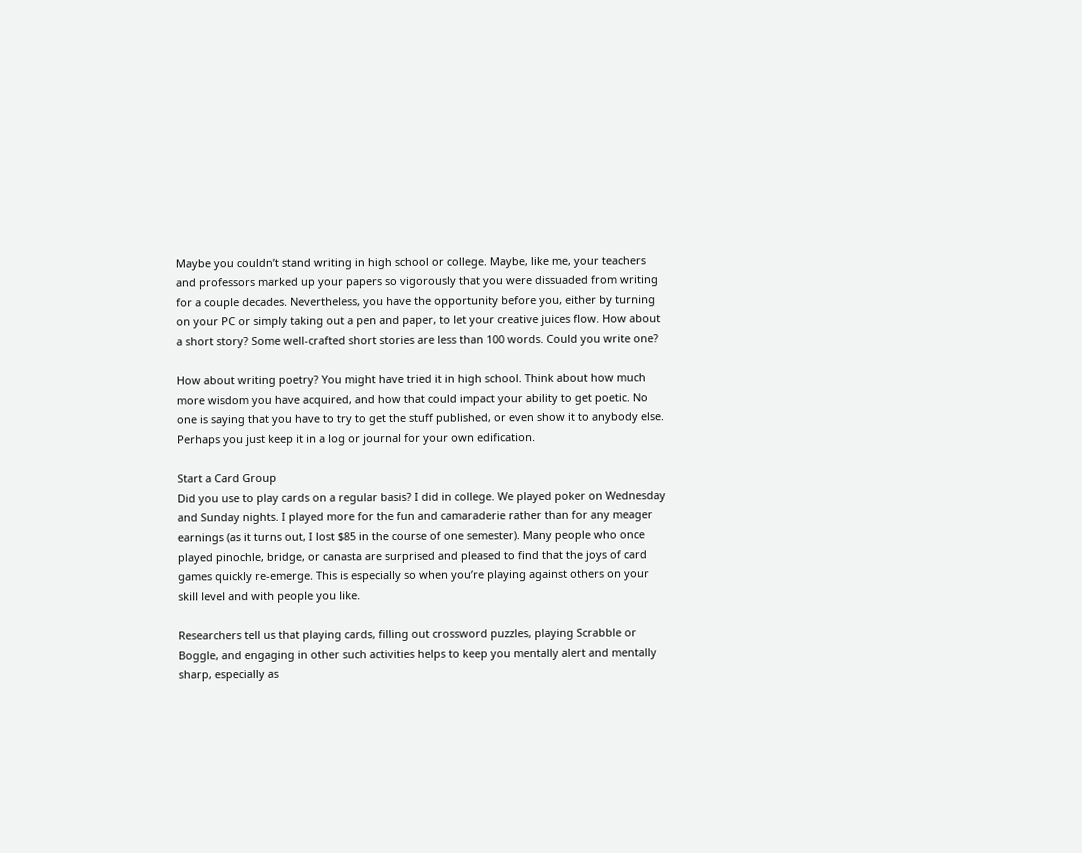Maybe you couldn’t stand writing in high school or college. Maybe, like me, your teachers and professors marked up your papers so vigorously that you were dissuaded from writing for a couple decades. Nevertheless, you have the opportunity before you, either by turning on your PC or simply taking out a pen and paper, to let your creative juices flow. How about a short story? Some well-crafted short stories are less than 100 words. Could you write one?

How about writing poetry? You might have tried it in high school. Think about how much more wisdom you have acquired, and how that could impact your ability to get poetic. No one is saying that you have to try to get the stuff published, or even show it to anybody else. Perhaps you just keep it in a log or journal for your own edification.

Start a Card Group
Did you use to play cards on a regular basis? I did in college. We played poker on Wednesday and Sunday nights. I played more for the fun and camaraderie rather than for any meager earnings (as it turns out, I lost $85 in the course of one semester). Many people who once played pinochle, bridge, or canasta are surprised and pleased to find that the joys of card games quickly re-emerge. This is especially so when you’re playing against others on your skill level and with people you like.

Researchers tell us that playing cards, filling out crossword puzzles, playing Scrabble or Boggle, and engaging in other such activities helps to keep you mentally alert and mentally sharp, especially as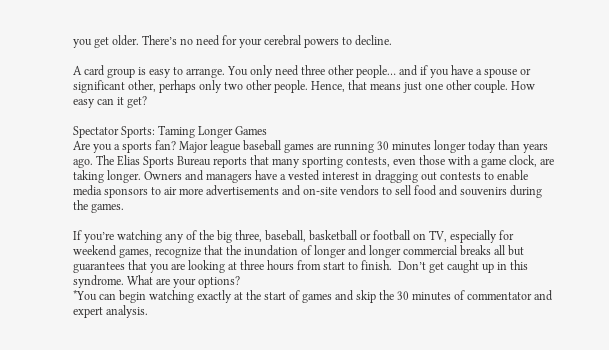you get older. There’s no need for your cerebral powers to decline.

A card group is easy to arrange. You only need three other people… and if you have a spouse or significant other, perhaps only two other people. Hence, that means just one other couple. How easy can it get?

Spectator Sports: Taming Longer Games
Are you a sports fan? Major league baseball games are running 30 minutes longer today than years ago. The Elias Sports Bureau reports that many sporting contests, even those with a game clock, are taking longer. Owners and managers have a vested interest in dragging out contests to enable media sponsors to air more advertisements and on-site vendors to sell food and souvenirs during the games.

If you’re watching any of the big three, baseball, basketball or football on TV, especially for weekend games, recognize that the inundation of longer and longer commercial breaks all but guarantees that you are looking at three hours from start to finish.  Don’t get caught up in this syndrome. What are your options?
*You can begin watching exactly at the start of games and skip the 30 minutes of commentator and expert analysis.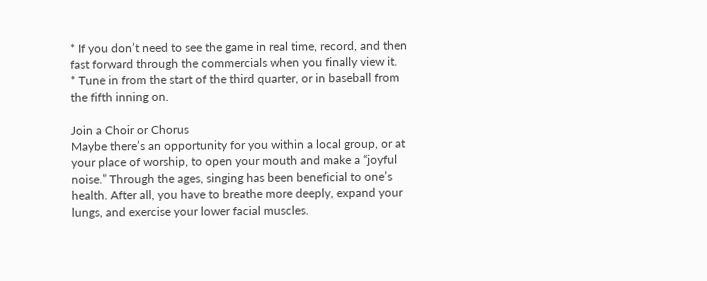* If you don’t need to see the game in real time, record, and then fast forward through the commercials when you finally view it.
* Tune in from the start of the third quarter, or in baseball from the fifth inning on.

Join a Choir or Chorus
Maybe there’s an opportunity for you within a local group, or at your place of worship, to open your mouth and make a “joyful noise.” Through the ages, singing has been beneficial to one’s health. After all, you have to breathe more deeply, expand your lungs, and exercise your lower facial muscles.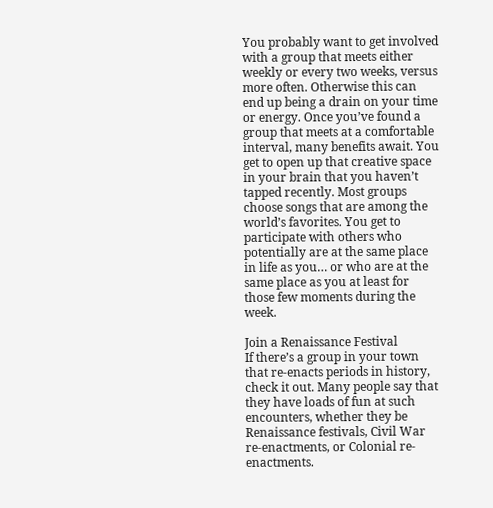You probably want to get involved with a group that meets either weekly or every two weeks, versus more often. Otherwise this can end up being a drain on your time or energy. Once you’ve found a group that meets at a comfortable interval, many benefits await. You get to open up that creative space in your brain that you haven’t tapped recently. Most groups choose songs that are among the world’s favorites. You get to participate with others who potentially are at the same place in life as you… or who are at the same place as you at least for those few moments during the week.

Join a Renaissance Festival
If there’s a group in your town that re-enacts periods in history, check it out. Many people say that they have loads of fun at such encounters, whether they be Renaissance festivals, Civil War re-enactments, or Colonial re-enactments.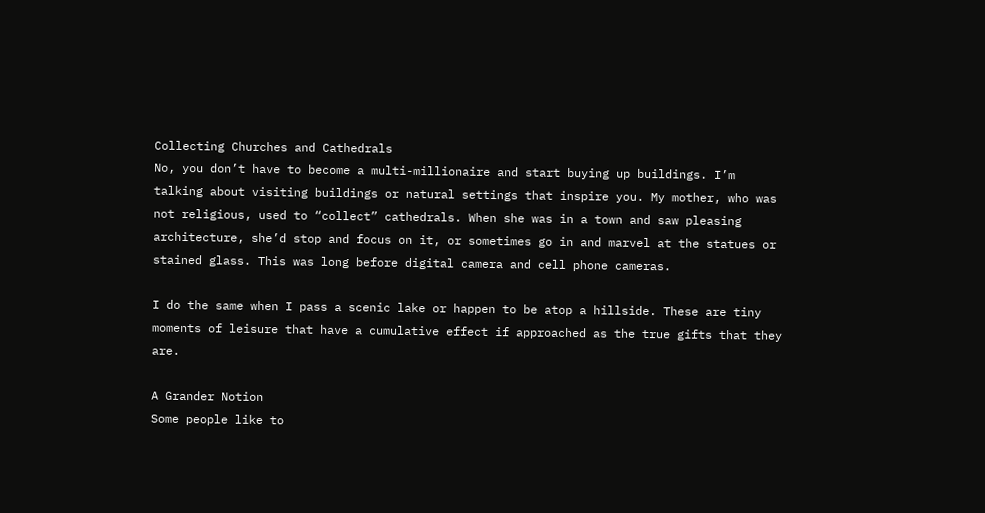Collecting Churches and Cathedrals
No, you don’t have to become a multi-millionaire and start buying up buildings. I’m talking about visiting buildings or natural settings that inspire you. My mother, who was not religious, used to “collect” cathedrals. When she was in a town and saw pleasing architecture, she’d stop and focus on it, or sometimes go in and marvel at the statues or stained glass. This was long before digital camera and cell phone cameras.

I do the same when I pass a scenic lake or happen to be atop a hillside. These are tiny moments of leisure that have a cumulative effect if approached as the true gifts that they are.

A Grander Notion
Some people like to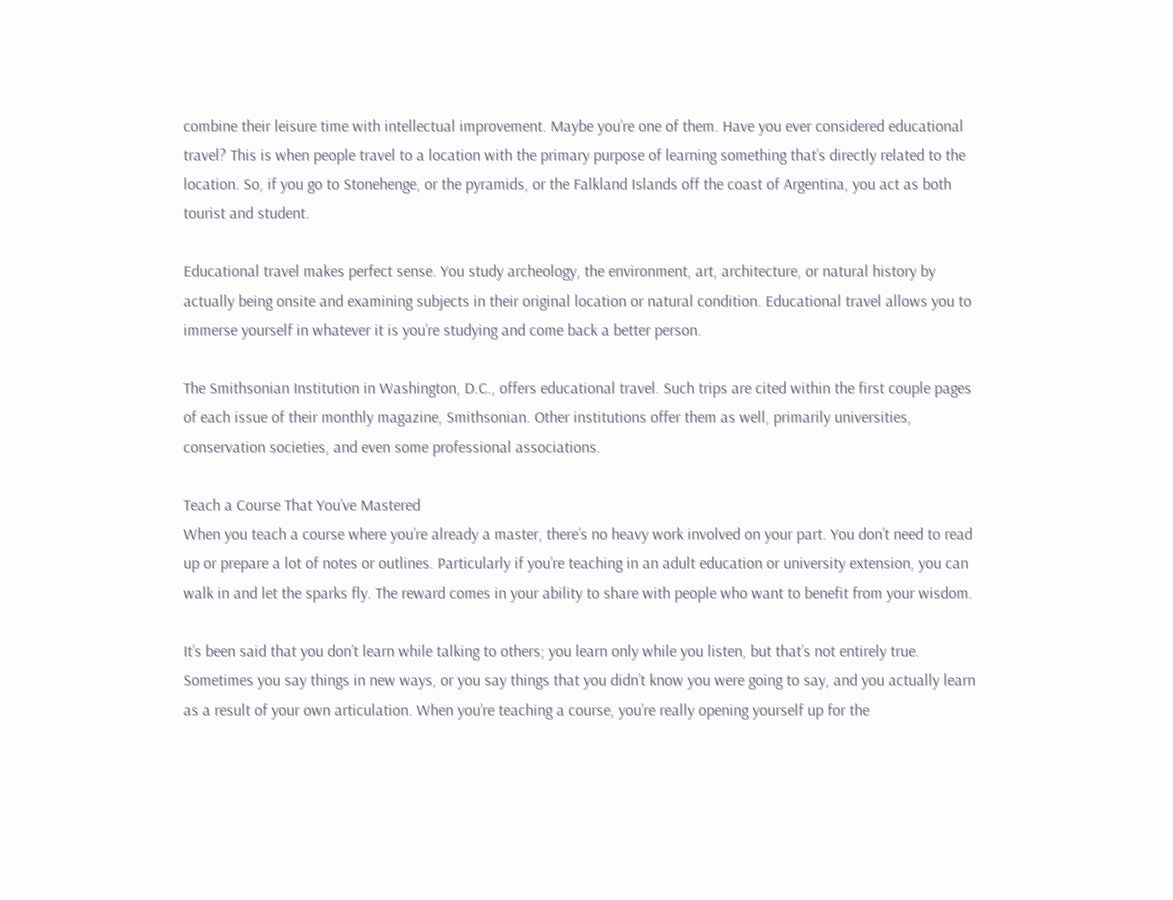combine their leisure time with intellectual improvement. Maybe you’re one of them. Have you ever considered educational travel? This is when people travel to a location with the primary purpose of learning something that’s directly related to the location. So, if you go to Stonehenge, or the pyramids, or the Falkland Islands off the coast of Argentina, you act as both tourist and student.

Educational travel makes perfect sense. You study archeology, the environment, art, architecture, or natural history by actually being onsite and examining subjects in their original location or natural condition. Educational travel allows you to immerse yourself in whatever it is you’re studying and come back a better person.

The Smithsonian Institution in Washington, D.C., offers educational travel. Such trips are cited within the first couple pages of each issue of their monthly magazine, Smithsonian. Other institutions offer them as well, primarily universities, conservation societies, and even some professional associations.

Teach a Course That You’ve Mastered
When you teach a course where you’re already a master, there’s no heavy work involved on your part. You don’t need to read up or prepare a lot of notes or outlines. Particularly if you’re teaching in an adult education or university extension, you can walk in and let the sparks fly. The reward comes in your ability to share with people who want to benefit from your wisdom.

It’s been said that you don’t learn while talking to others; you learn only while you listen, but that’s not entirely true. Sometimes you say things in new ways, or you say things that you didn’t know you were going to say, and you actually learn as a result of your own articulation. When you’re teaching a course, you’re really opening yourself up for the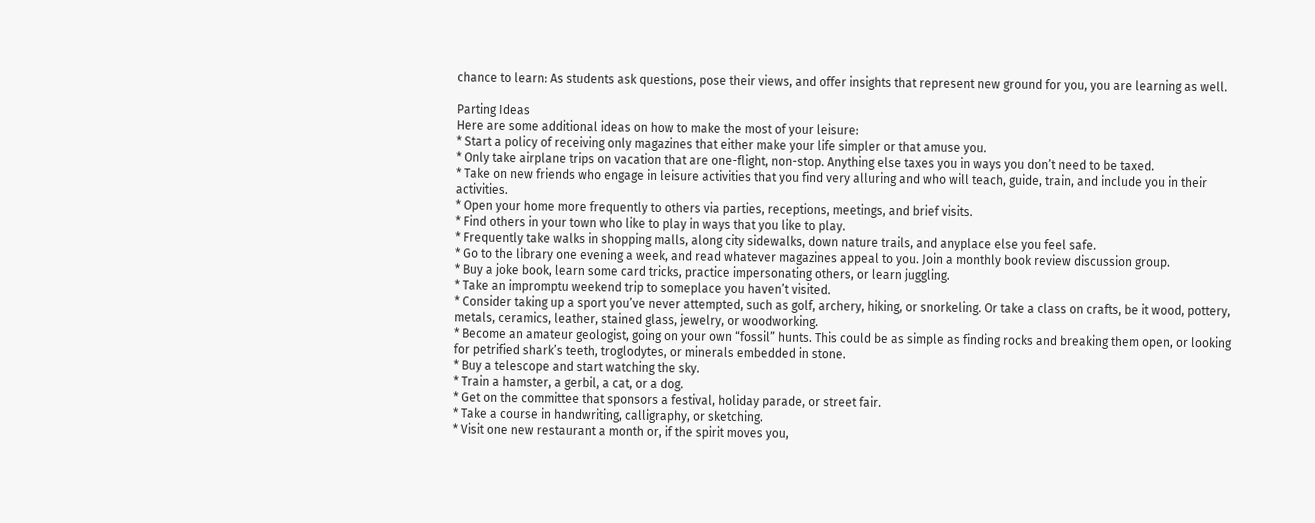chance to learn: As students ask questions, pose their views, and offer insights that represent new ground for you, you are learning as well.

Parting Ideas
Here are some additional ideas on how to make the most of your leisure:
* Start a policy of receiving only magazines that either make your life simpler or that amuse you.
* Only take airplane trips on vacation that are one-flight, non-stop. Anything else taxes you in ways you don’t need to be taxed.
* Take on new friends who engage in leisure activities that you find very alluring and who will teach, guide, train, and include you in their activities.
* Open your home more frequently to others via parties, receptions, meetings, and brief visits.
* Find others in your town who like to play in ways that you like to play.
* Frequently take walks in shopping malls, along city sidewalks, down nature trails, and anyplace else you feel safe.
* Go to the library one evening a week, and read whatever magazines appeal to you. Join a monthly book review discussion group.
* Buy a joke book, learn some card tricks, practice impersonating others, or learn juggling.
* Take an impromptu weekend trip to someplace you haven’t visited.
* Consider taking up a sport you’ve never attempted, such as golf, archery, hiking, or snorkeling. Or take a class on crafts, be it wood, pottery, metals, ceramics, leather, stained glass, jewelry, or woodworking.
* Become an amateur geologist, going on your own “fossil” hunts. This could be as simple as finding rocks and breaking them open, or looking for petrified shark’s teeth, troglodytes, or minerals embedded in stone.
* Buy a telescope and start watching the sky.
* Train a hamster, a gerbil, a cat, or a dog.
* Get on the committee that sponsors a festival, holiday parade, or street fair.
* Take a course in handwriting, calligraphy, or sketching.
* Visit one new restaurant a month or, if the spirit moves you,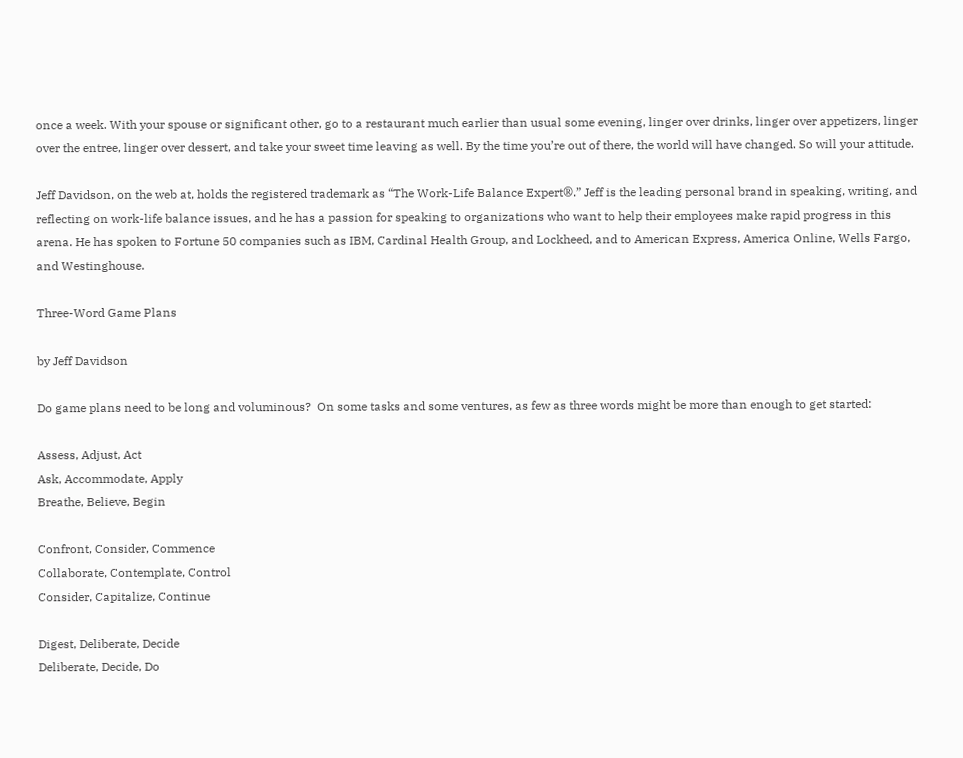once a week. With your spouse or significant other, go to a restaurant much earlier than usual some evening, linger over drinks, linger over appetizers, linger over the entree, linger over dessert, and take your sweet time leaving as well. By the time you’re out of there, the world will have changed. So will your attitude.

Jeff Davidson, on the web at, holds the registered trademark as “The Work-Life Balance Expert®.” Jeff is the leading personal brand in speaking, writing, and reflecting on work-life balance issues, and he has a passion for speaking to organizations who want to help their employees make rapid progress in this arena. He has spoken to Fortune 50 companies such as IBM, Cardinal Health Group, and Lockheed, and to American Express, America Online, Wells Fargo, and Westinghouse.

Three-Word Game Plans

by Jeff Davidson

Do game plans need to be long and voluminous?  On some tasks and some ventures, as few as three words might be more than enough to get started:

Assess, Adjust, Act
Ask, Accommodate, Apply
Breathe, Believe, Begin

Confront, Consider, Commence
Collaborate, Contemplate, Control
Consider, Capitalize, Continue

Digest, Deliberate, Decide
Deliberate, Decide, Do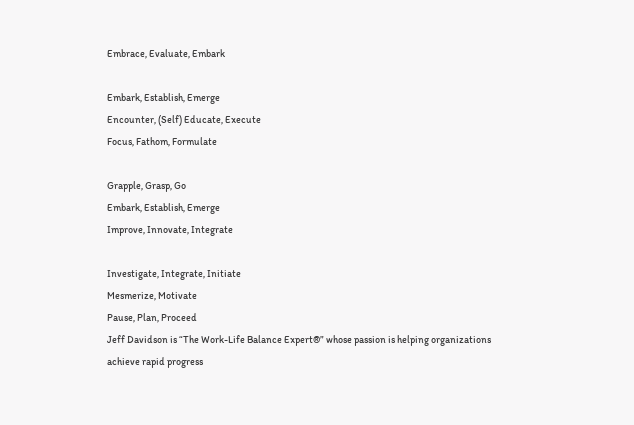Embrace, Evaluate, Embark

Embark, Establish, Emerge
Encounter, (Self) Educate, Execute
Focus, Fathom, Formulate

Grapple, Grasp, Go
Embark, Establish, Emerge
Improve, Innovate, Integrate

Investigate, Integrate, Initiate
Mesmerize, Motivate
Pause, Plan, Proceed
Jeff Davidson is “The Work-Life Balance Expert®” whose passion is helping organizations achieve rapid progress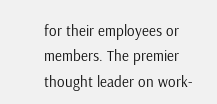for their employees or members. The premier thought leader on work-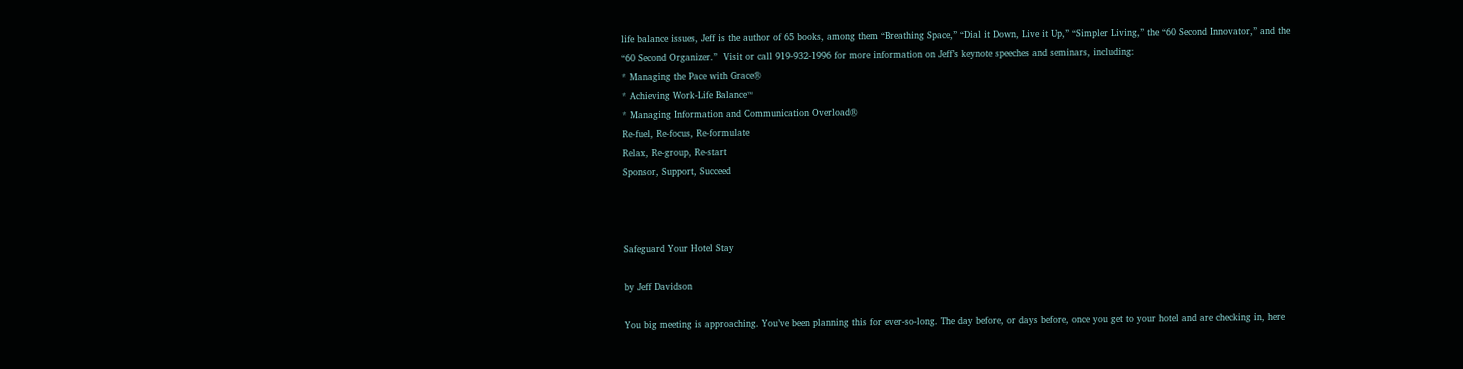life balance issues, Jeff is the author of 65 books, among them “Breathing Space,” “Dial it Down, Live it Up,” “Simpler Living,” the “60 Second Innovator,” and the “60 Second Organizer.”  Visit or call 919-932-1996 for more information on Jeff’s keynote speeches and seminars, including:
* Managing the Pace with Grace®
* Achieving Work-Life Balance™
* Managing Information and Communication Overload®
Re-fuel, Re-focus, Re-formulate
Relax, Re-group, Re-start
Sponsor, Support, Succeed



Safeguard Your Hotel Stay

by Jeff Davidson

You big meeting is approaching. You’ve been planning this for ever-so-long. The day before, or days before, once you get to your hotel and are checking in, here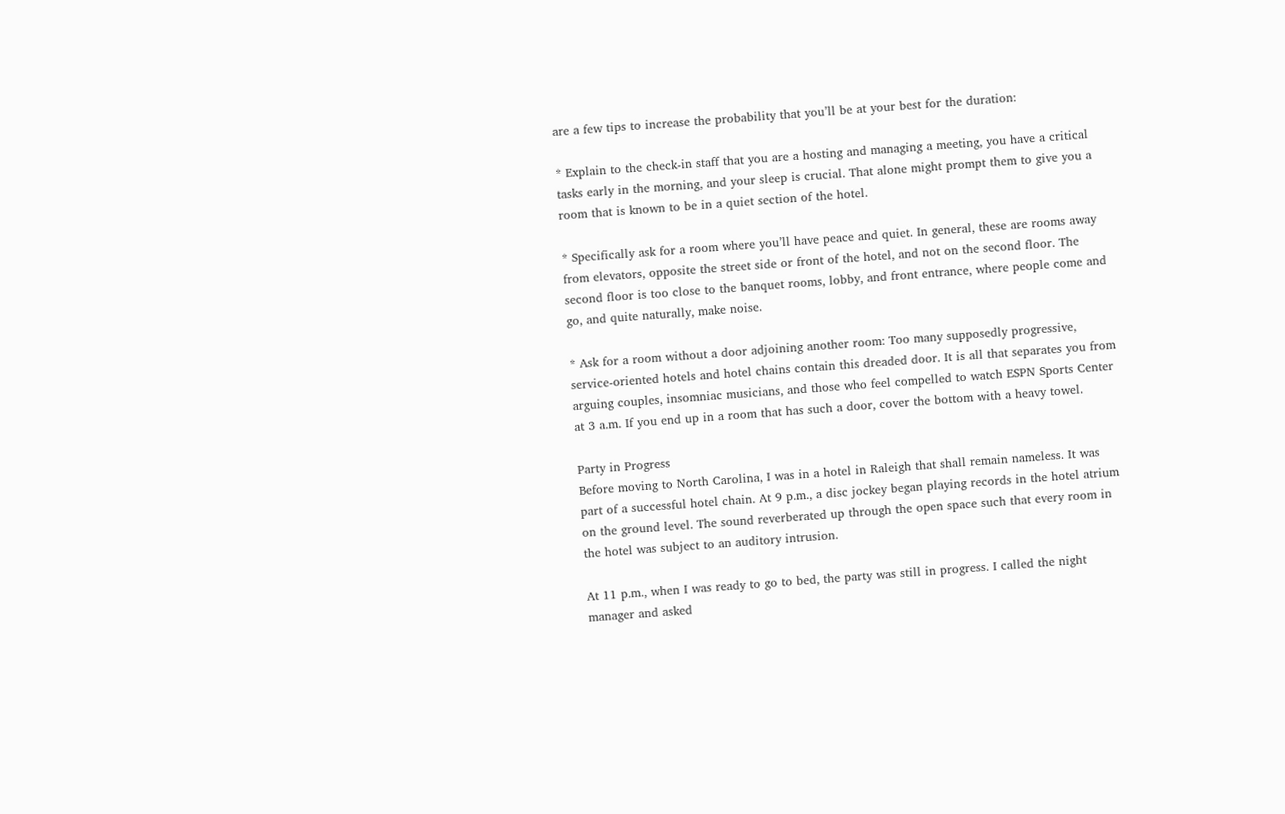are a few tips to increase the probability that you’ll be at your best for the duration:

* Explain to the check-in staff that you are a hosting and managing a meeting, you have a critical tasks early in the morning, and your sleep is crucial. That alone might prompt them to give you a room that is known to be in a quiet section of the hotel.

* Specifically ask for a room where you’ll have peace and quiet. In general, these are rooms away from elevators, opposite the street side or front of the hotel, and not on the second floor. The second floor is too close to the banquet rooms, lobby, and front entrance, where people come and go, and quite naturally, make noise.

* Ask for a room without a door adjoining another room: Too many supposedly progressive, service-oriented hotels and hotel chains contain this dreaded door. It is all that separates you from arguing couples, insomniac musicians, and those who feel compelled to watch ESPN Sports Center at 3 a.m. If you end up in a room that has such a door, cover the bottom with a heavy towel.

Party in Progress
Before moving to North Carolina, I was in a hotel in Raleigh that shall remain nameless. It was part of a successful hotel chain. At 9 p.m., a disc jockey began playing records in the hotel atrium on the ground level. The sound reverberated up through the open space such that every room in the hotel was subject to an auditory intrusion.

At 11 p.m., when I was ready to go to bed, the party was still in progress. I called the night manager and asked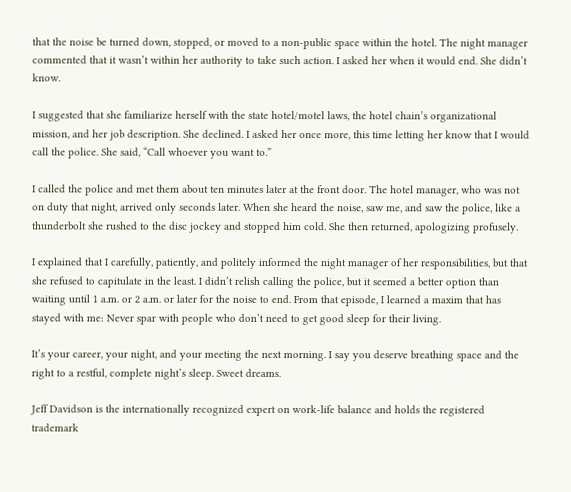that the noise be turned down, stopped, or moved to a non-public space within the hotel. The night manager commented that it wasn’t within her authority to take such action. I asked her when it would end. She didn’t know.

I suggested that she familiarize herself with the state hotel/motel laws, the hotel chain’s organizational mission, and her job description. She declined. I asked her once more, this time letting her know that I would call the police. She said, “Call whoever you want to.”

I called the police and met them about ten minutes later at the front door. The hotel manager, who was not on duty that night, arrived only seconds later. When she heard the noise, saw me, and saw the police, like a thunderbolt she rushed to the disc jockey and stopped him cold. She then returned, apologizing profusely.

I explained that I carefully, patiently, and politely informed the night manager of her responsibilities, but that she refused to capitulate in the least. I didn’t relish calling the police, but it seemed a better option than waiting until 1 a.m. or 2 a.m. or later for the noise to end. From that episode, I learned a maxim that has stayed with me: Never spar with people who don’t need to get good sleep for their living.

It’s your career, your night, and your meeting the next morning. I say you deserve breathing space and the right to a restful, complete night’s sleep. Sweet dreams.

Jeff Davidson is the internationally recognized expert on work-life balance and holds the registered trademark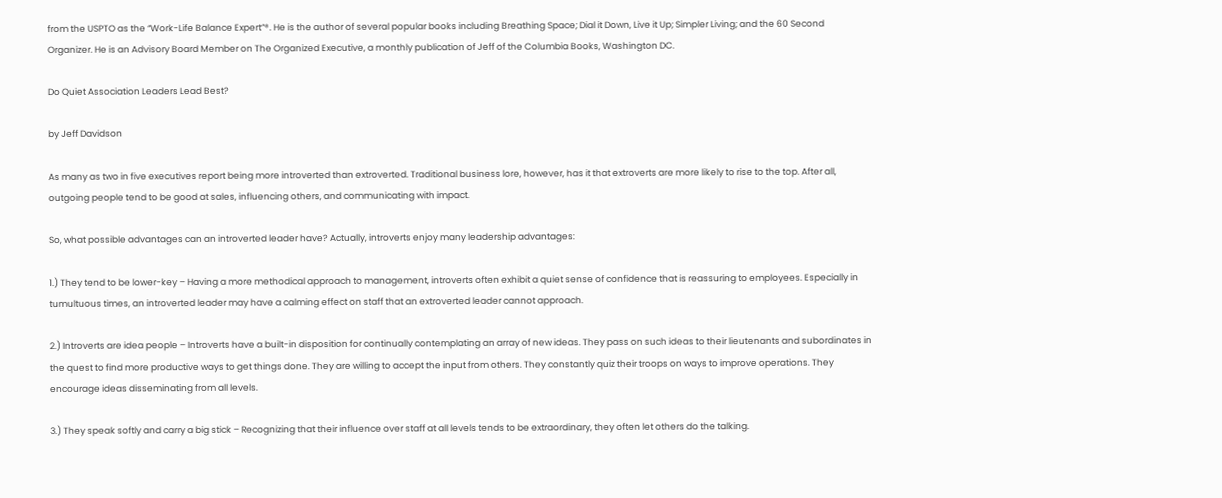from the USPTO as the “Work-Life Balance Expert”®. He is the author of several popular books including Breathing Space; Dial it Down, Live it Up; Simpler Living; and the 60 Second Organizer. He is an Advisory Board Member on The Organized Executive, a monthly publication of Jeff of the Columbia Books, Washington DC.

Do Quiet Association Leaders Lead Best?

by Jeff Davidson

As many as two in five executives report being more introverted than extroverted. Traditional business lore, however, has it that extroverts are more likely to rise to the top. After all, outgoing people tend to be good at sales, influencing others, and communicating with impact.

So, what possible advantages can an introverted leader have? Actually, introverts enjoy many leadership advantages:

1.) They tend to be lower-key – Having a more methodical approach to management, introverts often exhibit a quiet sense of confidence that is reassuring to employees. Especially in tumultuous times, an introverted leader may have a calming effect on staff that an extroverted leader cannot approach.

2.) Introverts are idea people – Introverts have a built-in disposition for continually contemplating an array of new ideas. They pass on such ideas to their lieutenants and subordinates in the quest to find more productive ways to get things done. They are willing to accept the input from others. They constantly quiz their troops on ways to improve operations. They encourage ideas disseminating from all levels.

3.) They speak softly and carry a big stick – Recognizing that their influence over staff at all levels tends to be extraordinary, they often let others do the talking.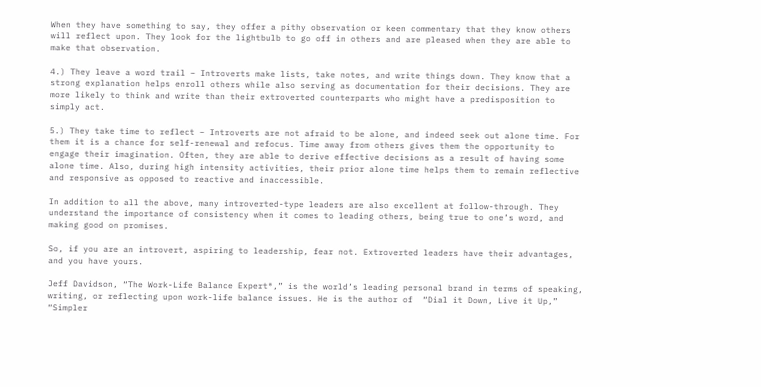When they have something to say, they offer a pithy observation or keen commentary that they know others will reflect upon. They look for the lightbulb to go off in others and are pleased when they are able to make that observation.

4.) They leave a word trail – Introverts make lists, take notes, and write things down. They know that a strong explanation helps enroll others while also serving as documentation for their decisions. They are more likely to think and write than their extroverted counterparts who might have a predisposition to simply act.

5.) They take time to reflect – Introverts are not afraid to be alone, and indeed seek out alone time. For them it is a chance for self-renewal and refocus. Time away from others gives them the opportunity to engage their imagination. Often, they are able to derive effective decisions as a result of having some alone time. Also, during high intensity activities, their prior alone time helps them to remain reflective and responsive as opposed to reactive and inaccessible.

In addition to all the above, many introverted-type leaders are also excellent at follow-through. They understand the importance of consistency when it comes to leading others, being true to one’s word, and making good on promises.

So, if you are an introvert, aspiring to leadership, fear not. Extroverted leaders have their advantages, and you have yours.

Jeff Davidson, “The Work-Life Balance Expert®,” is the world’s leading personal brand in terms of speaking, writing, or reflecting upon work-life balance issues. He is the author of  “Dial it Down, Live it Up,” “Simpler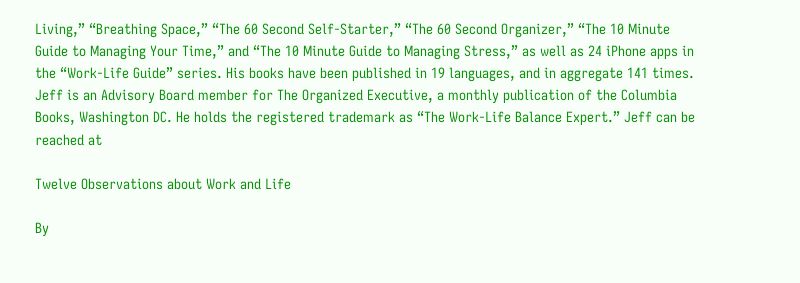Living,” “Breathing Space,” “The 60 Second Self-Starter,” “The 60 Second Organizer,” “The 10 Minute Guide to Managing Your Time,” and “The 10 Minute Guide to Managing Stress,” as well as 24 iPhone apps in the “Work-Life Guide” series. His books have been published in 19 languages, and in aggregate 141 times. Jeff is an Advisory Board member for The Organized Executive, a monthly publication of the Columbia Books, Washington DC. He holds the registered trademark as “The Work-Life Balance Expert.” Jeff can be reached at

Twelve Observations about Work and Life

By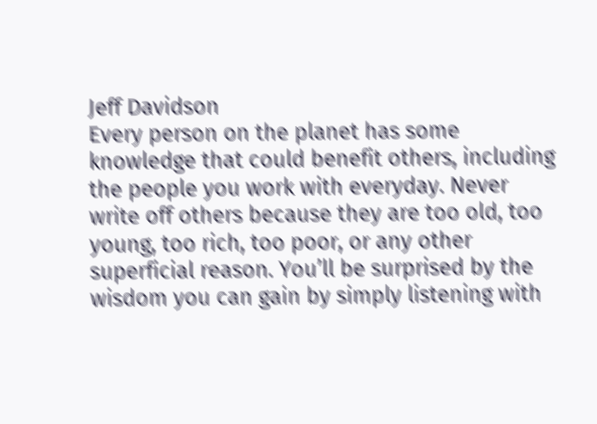Jeff Davidson
Every person on the planet has some knowledge that could benefit others, including the people you work with everyday. Never write off others because they are too old, too young, too rich, too poor, or any other superficial reason. You’ll be surprised by the wisdom you can gain by simply listening with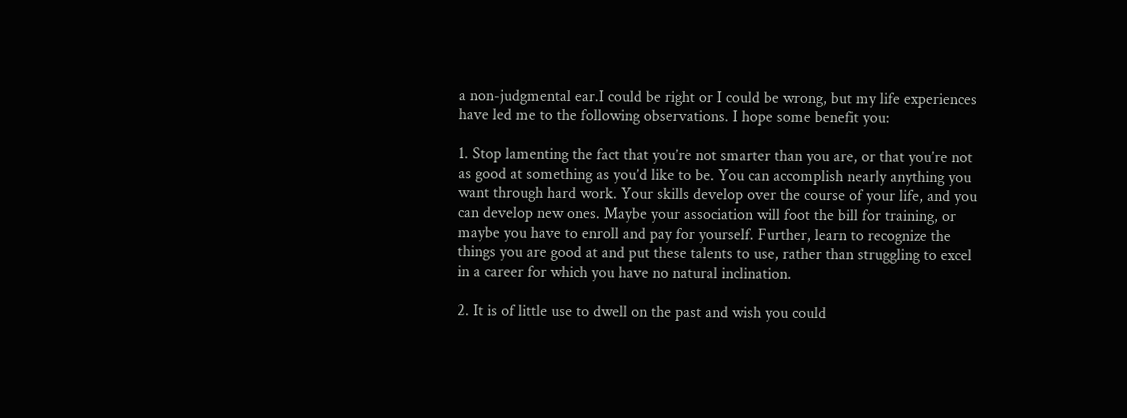a non-judgmental ear.I could be right or I could be wrong, but my life experiences have led me to the following observations. I hope some benefit you:

1. Stop lamenting the fact that you’re not smarter than you are, or that you’re not as good at something as you’d like to be. You can accomplish nearly anything you want through hard work. Your skills develop over the course of your life, and you can develop new ones. Maybe your association will foot the bill for training, or maybe you have to enroll and pay for yourself. Further, learn to recognize the things you are good at and put these talents to use, rather than struggling to excel in a career for which you have no natural inclination.

2. It is of little use to dwell on the past and wish you could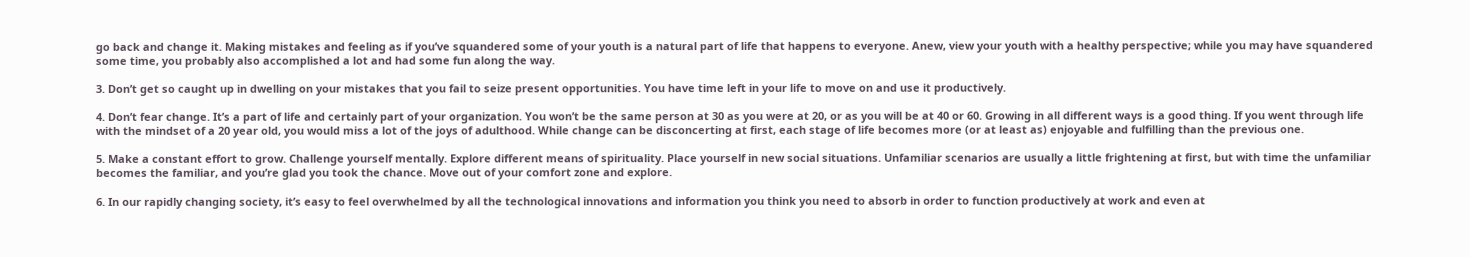go back and change it. Making mistakes and feeling as if you’ve squandered some of your youth is a natural part of life that happens to everyone. Anew, view your youth with a healthy perspective; while you may have squandered some time, you probably also accomplished a lot and had some fun along the way.

3. Don’t get so caught up in dwelling on your mistakes that you fail to seize present opportunities. You have time left in your life to move on and use it productively.

4. Don’t fear change. It’s a part of life and certainly part of your organization. You won’t be the same person at 30 as you were at 20, or as you will be at 40 or 60. Growing in all different ways is a good thing. If you went through life with the mindset of a 20 year old, you would miss a lot of the joys of adulthood. While change can be disconcerting at first, each stage of life becomes more (or at least as) enjoyable and fulfilling than the previous one.

5. Make a constant effort to grow. Challenge yourself mentally. Explore different means of spirituality. Place yourself in new social situations. Unfamiliar scenarios are usually a little frightening at first, but with time the unfamiliar becomes the familiar, and you’re glad you took the chance. Move out of your comfort zone and explore.

6. In our rapidly changing society, it’s easy to feel overwhelmed by all the technological innovations and information you think you need to absorb in order to function productively at work and even at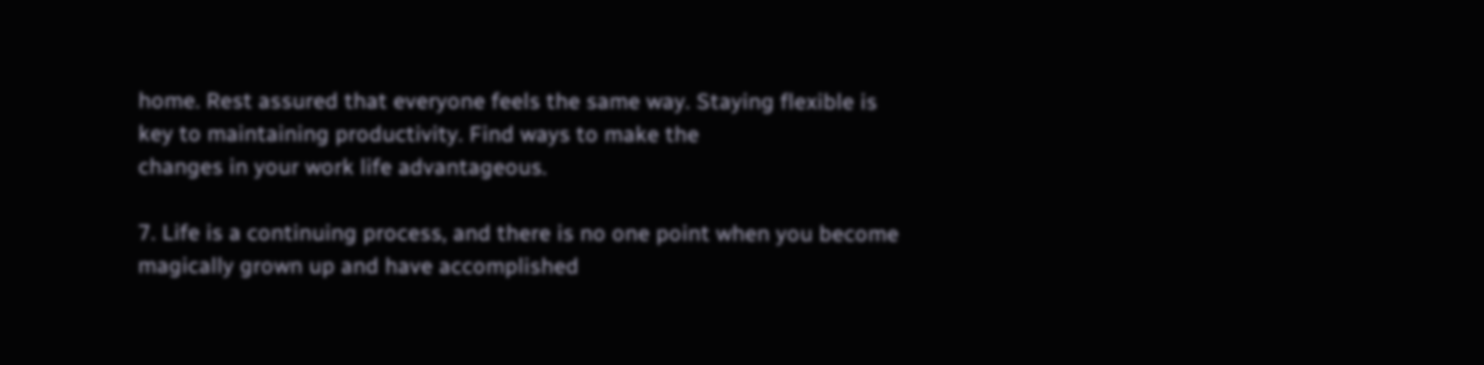home. Rest assured that everyone feels the same way. Staying flexible is key to maintaining productivity. Find ways to make the
changes in your work life advantageous.

7. Life is a continuing process, and there is no one point when you become magically grown up and have accomplished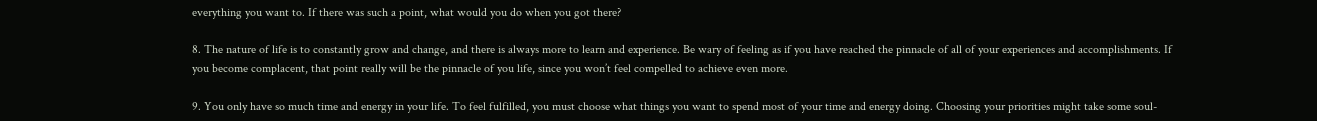everything you want to. If there was such a point, what would you do when you got there?

8. The nature of life is to constantly grow and change, and there is always more to learn and experience. Be wary of feeling as if you have reached the pinnacle of all of your experiences and accomplishments. If you become complacent, that point really will be the pinnacle of you life, since you won’t feel compelled to achieve even more.

9. You only have so much time and energy in your life. To feel fulfilled, you must choose what things you want to spend most of your time and energy doing. Choosing your priorities might take some soul-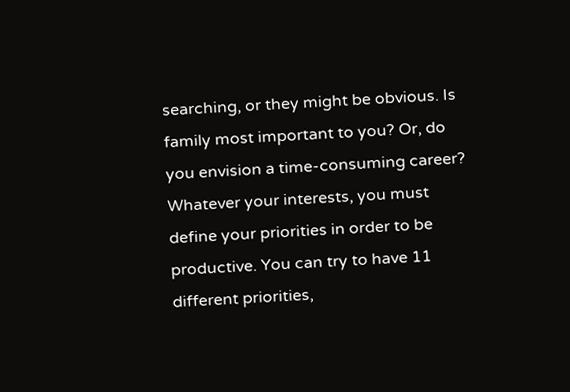searching, or they might be obvious. Is family most important to you? Or, do you envision a time-consuming career? Whatever your interests, you must define your priorities in order to be productive. You can try to have 11 different priorities,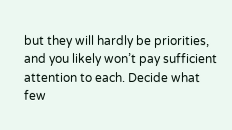but they will hardly be priorities, and you likely won’t pay sufficient attention to each. Decide what few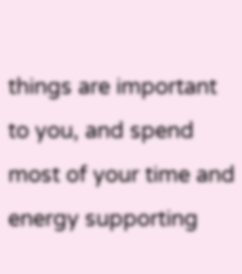things are important to you, and spend most of your time and energy supporting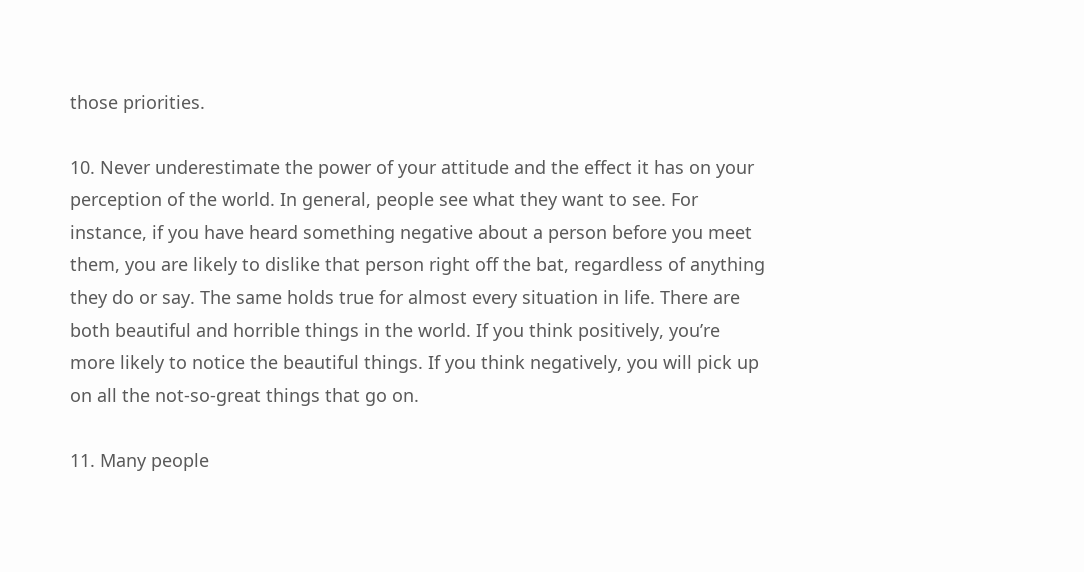those priorities.

10. Never underestimate the power of your attitude and the effect it has on your perception of the world. In general, people see what they want to see. For instance, if you have heard something negative about a person before you meet them, you are likely to dislike that person right off the bat, regardless of anything they do or say. The same holds true for almost every situation in life. There are both beautiful and horrible things in the world. If you think positively, you’re more likely to notice the beautiful things. If you think negatively, you will pick up on all the not-so-great things that go on.

11. Many people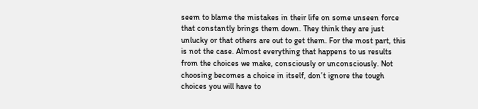seem to blame the mistakes in their life on some unseen force that constantly brings them down. They think they are just unlucky or that others are out to get them. For the most part, this is not the case. Almost everything that happens to us results from the choices we make, consciously or unconsciously. Not choosing becomes a choice in itself, don’t ignore the tough choices you will have to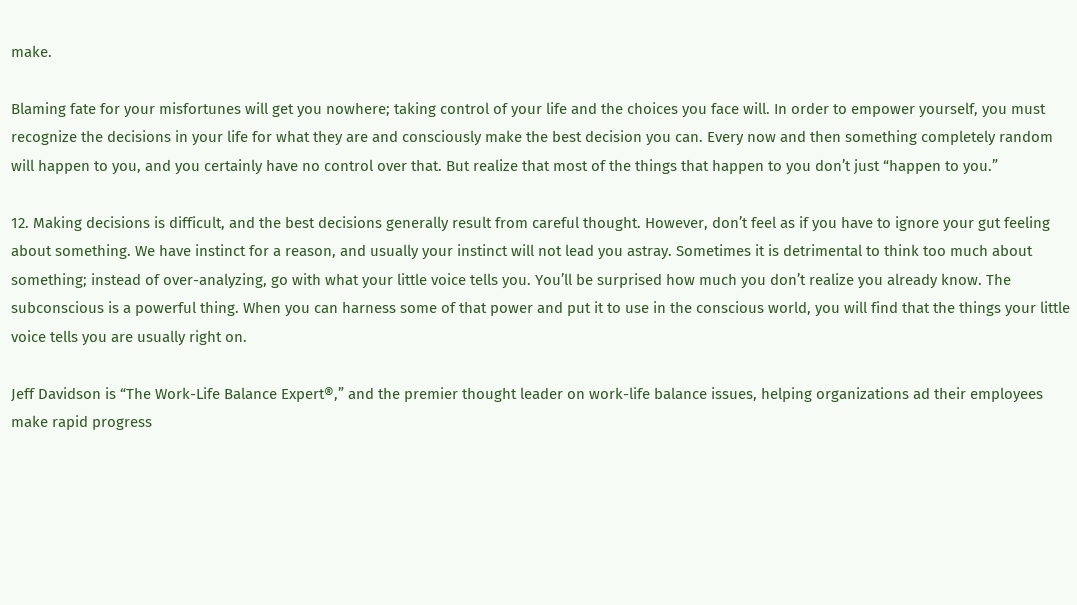make.

Blaming fate for your misfortunes will get you nowhere; taking control of your life and the choices you face will. In order to empower yourself, you must recognize the decisions in your life for what they are and consciously make the best decision you can. Every now and then something completely random will happen to you, and you certainly have no control over that. But realize that most of the things that happen to you don’t just “happen to you.”

12. Making decisions is difficult, and the best decisions generally result from careful thought. However, don’t feel as if you have to ignore your gut feeling about something. We have instinct for a reason, and usually your instinct will not lead you astray. Sometimes it is detrimental to think too much about something; instead of over-analyzing, go with what your little voice tells you. You’ll be surprised how much you don’t realize you already know. The subconscious is a powerful thing. When you can harness some of that power and put it to use in the conscious world, you will find that the things your little voice tells you are usually right on.

Jeff Davidson is “The Work-Life Balance Expert®,” and the premier thought leader on work-life balance issues, helping organizations ad their employees make rapid progress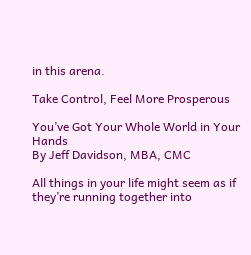in this arena.

Take Control, Feel More Prosperous

You’ve Got Your Whole World in Your Hands
By Jeff Davidson, MBA, CMC

All things in your life might seem as if they’re running together into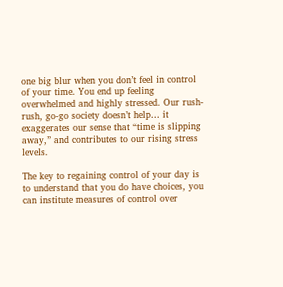one big blur when you don’t feel in control of your time. You end up feeling overwhelmed and highly stressed. Our rush-rush, go-go society doesn’t help… it exaggerates our sense that “time is slipping away,” and contributes to our rising stress levels.

The key to regaining control of your day is to understand that you do have choices, you can institute measures of control over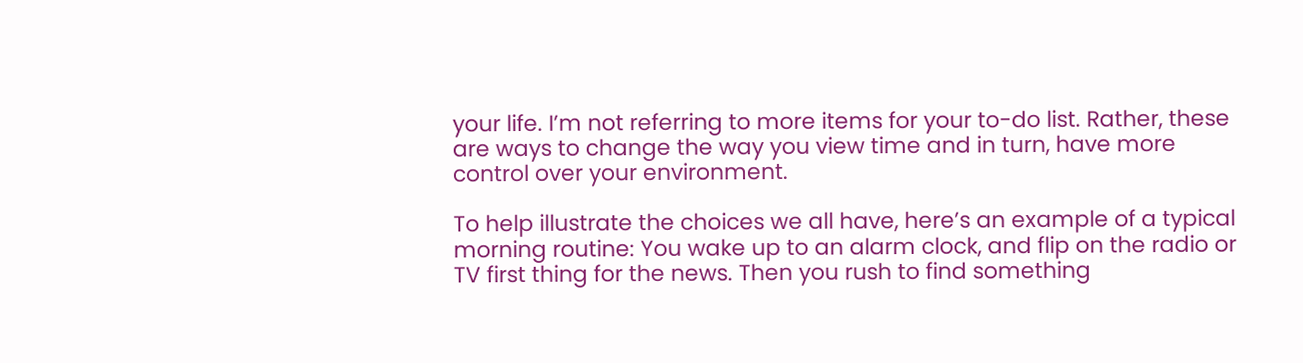your life. I’m not referring to more items for your to-do list. Rather, these are ways to change the way you view time and in turn, have more control over your environment.

To help illustrate the choices we all have, here’s an example of a typical morning routine: You wake up to an alarm clock, and flip on the radio or TV first thing for the news. Then you rush to find something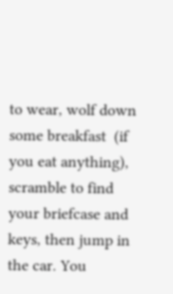to wear, wolf down some breakfast  (if you eat anything), scramble to find your briefcase and keys, then jump in the car. You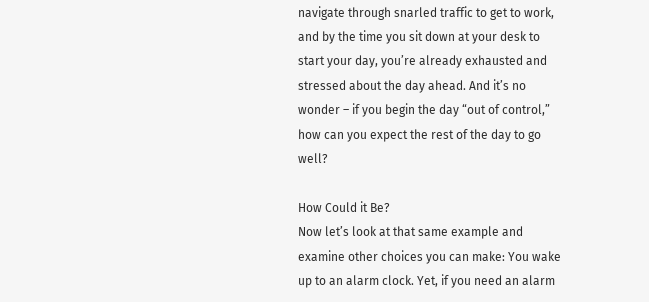navigate through snarled traffic to get to work, and by the time you sit down at your desk to start your day, you’re already exhausted and stressed about the day ahead. And it’s no wonder – if you begin the day “out of control,” how can you expect the rest of the day to go well?

How Could it Be?
Now let’s look at that same example and examine other choices you can make: You wake up to an alarm clock. Yet, if you need an alarm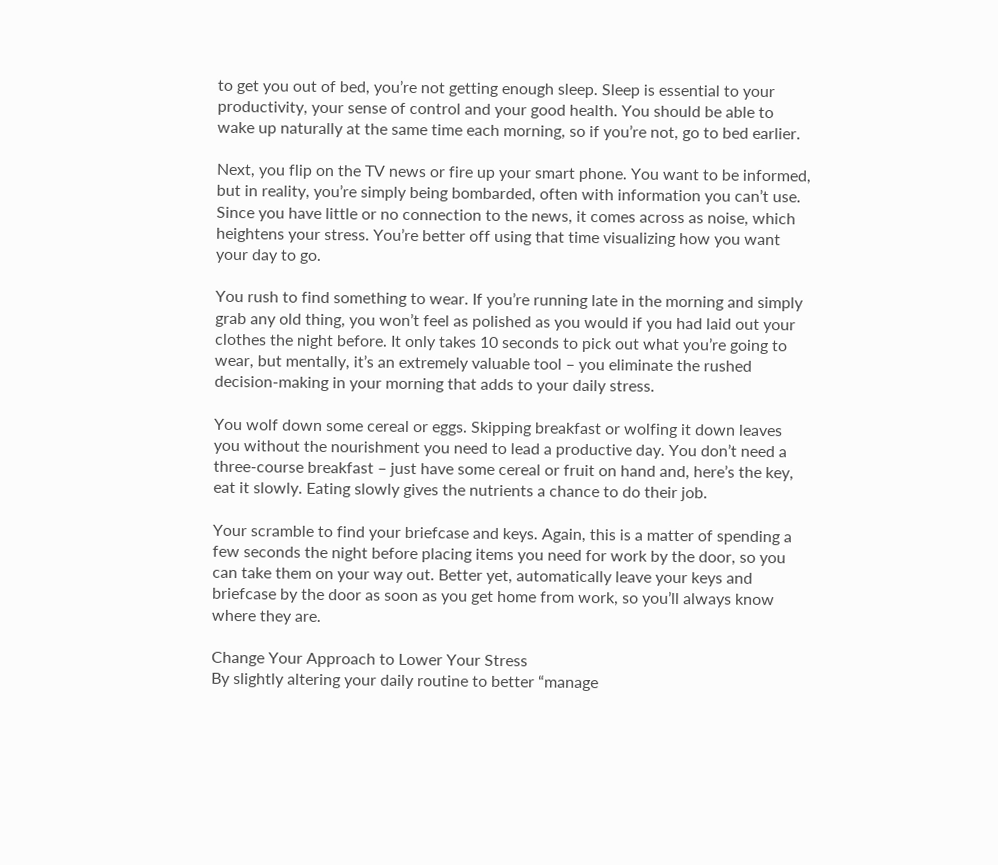to get you out of bed, you’re not getting enough sleep. Sleep is essential to your productivity, your sense of control and your good health. You should be able to wake up naturally at the same time each morning, so if you’re not, go to bed earlier.

Next, you flip on the TV news or fire up your smart phone. You want to be informed, but in reality, you’re simply being bombarded, often with information you can’t use. Since you have little or no connection to the news, it comes across as noise, which heightens your stress. You’re better off using that time visualizing how you want your day to go.

You rush to find something to wear. If you’re running late in the morning and simply grab any old thing, you won’t feel as polished as you would if you had laid out your clothes the night before. It only takes 10 seconds to pick out what you’re going to wear, but mentally, it’s an extremely valuable tool – you eliminate the rushed decision-making in your morning that adds to your daily stress.

You wolf down some cereal or eggs. Skipping breakfast or wolfing it down leaves you without the nourishment you need to lead a productive day. You don’t need a three-course breakfast – just have some cereal or fruit on hand and, here’s the key, eat it slowly. Eating slowly gives the nutrients a chance to do their job.

Your scramble to find your briefcase and keys. Again, this is a matter of spending a few seconds the night before placing items you need for work by the door, so you can take them on your way out. Better yet, automatically leave your keys and briefcase by the door as soon as you get home from work, so you’ll always know where they are.

Change Your Approach to Lower Your Stress
By slightly altering your daily routine to better “manage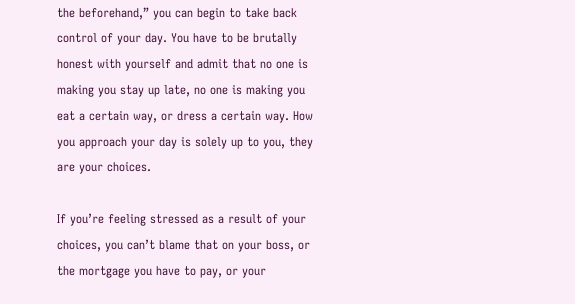the beforehand,” you can begin to take back control of your day. You have to be brutally honest with yourself and admit that no one is making you stay up late, no one is making you eat a certain way, or dress a certain way. How you approach your day is solely up to you, they are your choices.

If you’re feeling stressed as a result of your choices, you can’t blame that on your boss, or the mortgage you have to pay, or your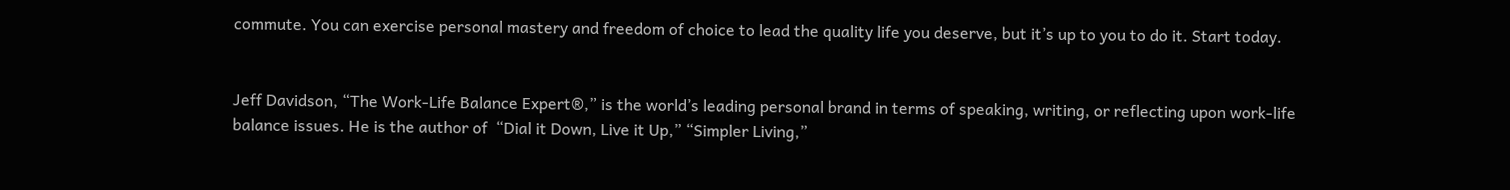commute. You can exercise personal mastery and freedom of choice to lead the quality life you deserve, but it’s up to you to do it. Start today.


Jeff Davidson, “The Work-Life Balance Expert®,” is the world’s leading personal brand in terms of speaking, writing, or reflecting upon work-life balance issues. He is the author of  “Dial it Down, Live it Up,” “Simpler Living,”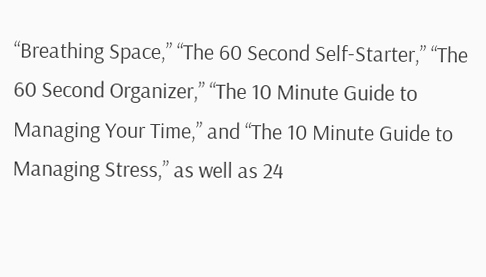“Breathing Space,” “The 60 Second Self-Starter,” “The 60 Second Organizer,” “The 10 Minute Guide to Managing Your Time,” and “The 10 Minute Guide to Managing Stress,” as well as 24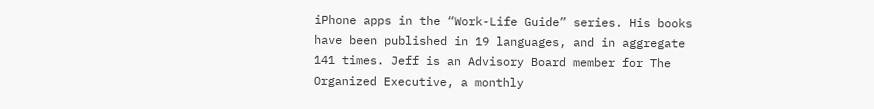iPhone apps in the “Work-Life Guide” series. His books have been published in 19 languages, and in aggregate 141 times. Jeff is an Advisory Board member for The Organized Executive, a monthly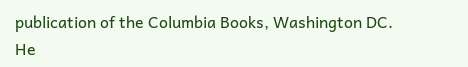publication of the Columbia Books, Washington DC. He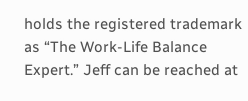holds the registered trademark as “The Work-Life Balance Expert.” Jeff can be reached at